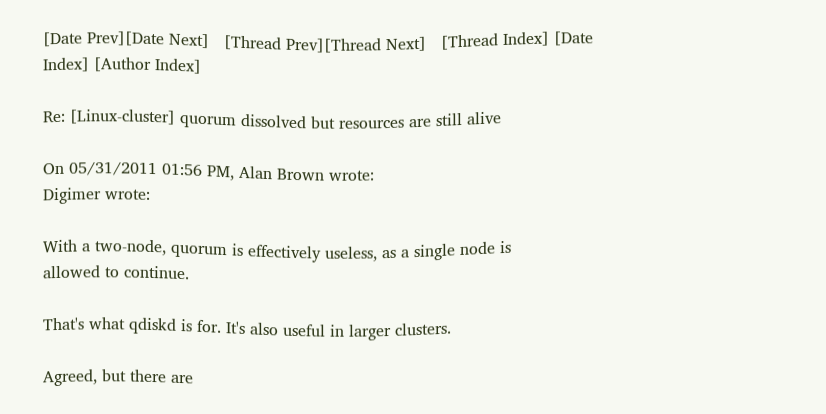[Date Prev][Date Next]   [Thread Prev][Thread Next]   [Thread Index] [Date Index] [Author Index]

Re: [Linux-cluster] quorum dissolved but resources are still alive

On 05/31/2011 01:56 PM, Alan Brown wrote:
Digimer wrote:

With a two-node, quorum is effectively useless, as a single node is
allowed to continue.

That's what qdiskd is for. It's also useful in larger clusters.

Agreed, but there are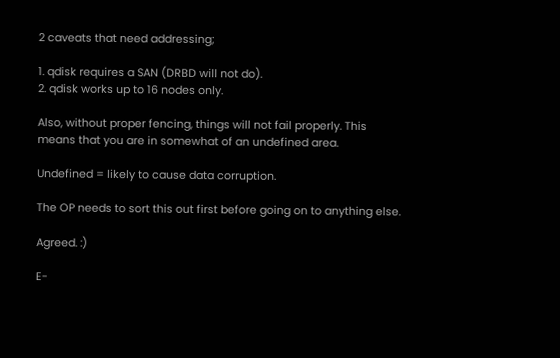2 caveats that need addressing;

1. qdisk requires a SAN (DRBD will not do).
2. qdisk works up to 16 nodes only.

Also, without proper fencing, things will not fail properly. This
means that you are in somewhat of an undefined area.

Undefined = likely to cause data corruption.

The OP needs to sort this out first before going on to anything else.

Agreed. :)

E-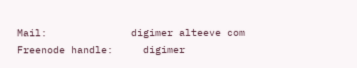Mail:              digimer alteeve com
Freenode handle:     digimer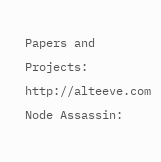Papers and Projects: http://alteeve.com
Node Assassin: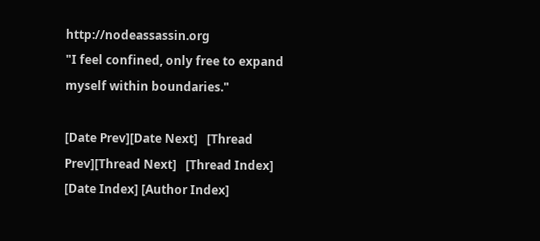http://nodeassassin.org
"I feel confined, only free to expand myself within boundaries."

[Date Prev][Date Next]   [Thread Prev][Thread Next]   [Thread Index] [Date Index] [Author Index]